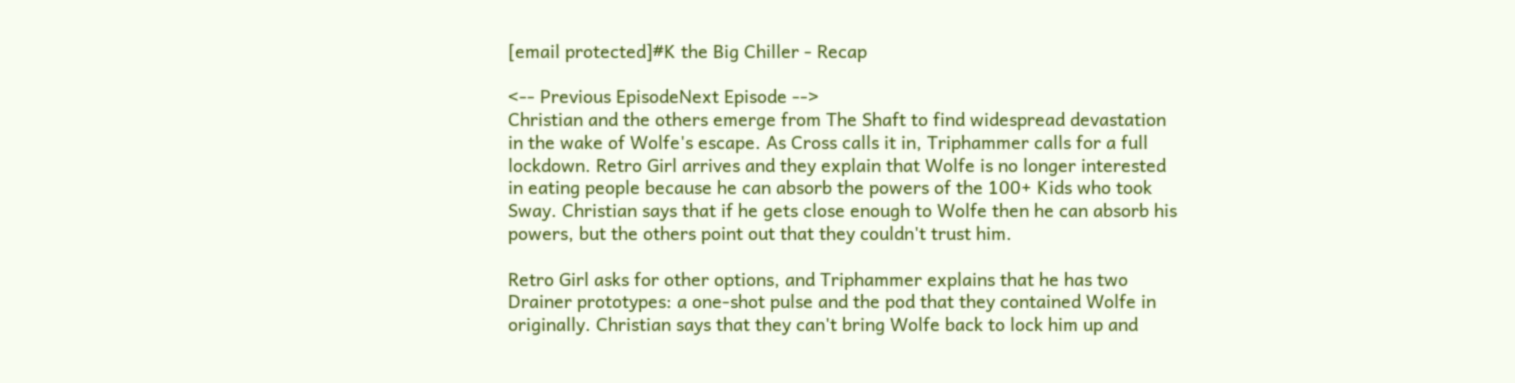[email protected]#K the Big Chiller - Recap

<-- Previous EpisodeNext Episode -->
Christian and the others emerge from The Shaft to find widespread devastation in the wake of Wolfe's escape. As Cross calls it in, Triphammer calls for a full lockdown. Retro Girl arrives and they explain that Wolfe is no longer interested in eating people because he can absorb the powers of the 100+ Kids who took Sway. Christian says that if he gets close enough to Wolfe then he can absorb his powers, but the others point out that they couldn't trust him.

Retro Girl asks for other options, and Triphammer explains that he has two Drainer prototypes: a one-shot pulse and the pod that they contained Wolfe in originally. Christian says that they can't bring Wolfe back to lock him up and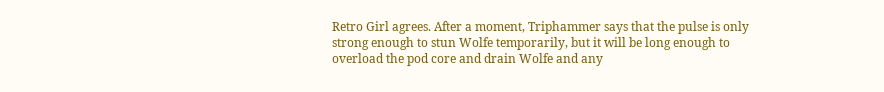Retro Girl agrees. After a moment, Triphammer says that the pulse is only strong enough to stun Wolfe temporarily, but it will be long enough to overload the pod core and drain Wolfe and any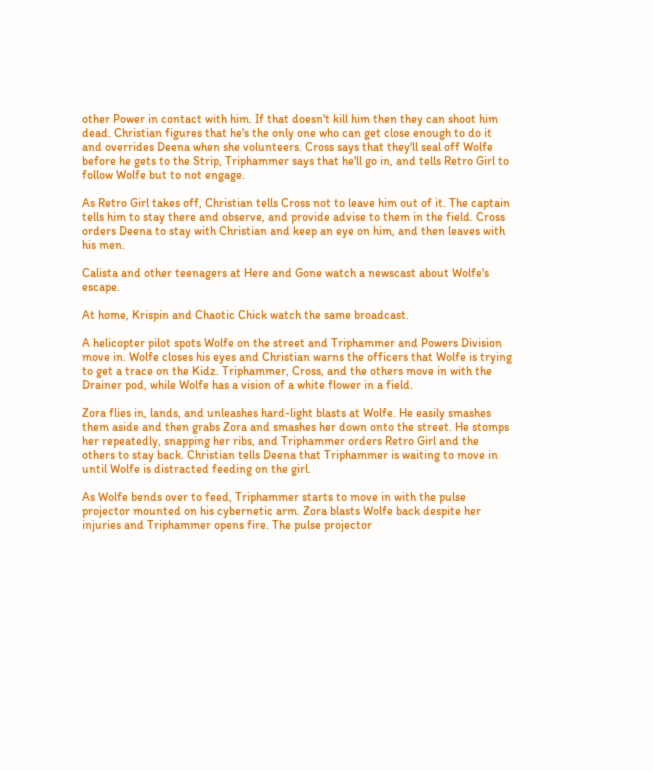other Power in contact with him. If that doesn't kill him then they can shoot him dead. Christian figures that he's the only one who can get close enough to do it and overrides Deena when she volunteers. Cross says that they'll seal off Wolfe before he gets to the Strip, Triphammer says that he'll go in, and tells Retro Girl to follow Wolfe but to not engage.

As Retro Girl takes off, Christian tells Cross not to leave him out of it. The captain tells him to stay there and observe, and provide advise to them in the field. Cross orders Deena to stay with Christian and keep an eye on him, and then leaves with his men.

Calista and other teenagers at Here and Gone watch a newscast about Wolfe's escape.

At home, Krispin and Chaotic Chick watch the same broadcast.

A helicopter pilot spots Wolfe on the street and Triphammer and Powers Division move in. Wolfe closes his eyes and Christian warns the officers that Wolfe is trying to get a trace on the Kidz. Triphammer, Cross, and the others move in with the Drainer pod, while Wolfe has a vision of a white flower in a field.

Zora flies in, lands, and unleashes hard-light blasts at Wolfe. He easily smashes them aside and then grabs Zora and smashes her down onto the street. He stomps her repeatedly, snapping her ribs, and Triphammer orders Retro Girl and the others to stay back. Christian tells Deena that Triphammer is waiting to move in until Wolfe is distracted feeding on the girl.

As Wolfe bends over to feed, Triphammer starts to move in with the pulse projector mounted on his cybernetic arm. Zora blasts Wolfe back despite her injuries and Triphammer opens fire. The pulse projector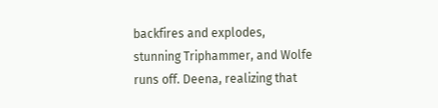backfires and explodes, stunning Triphammer, and Wolfe runs off. Deena, realizing that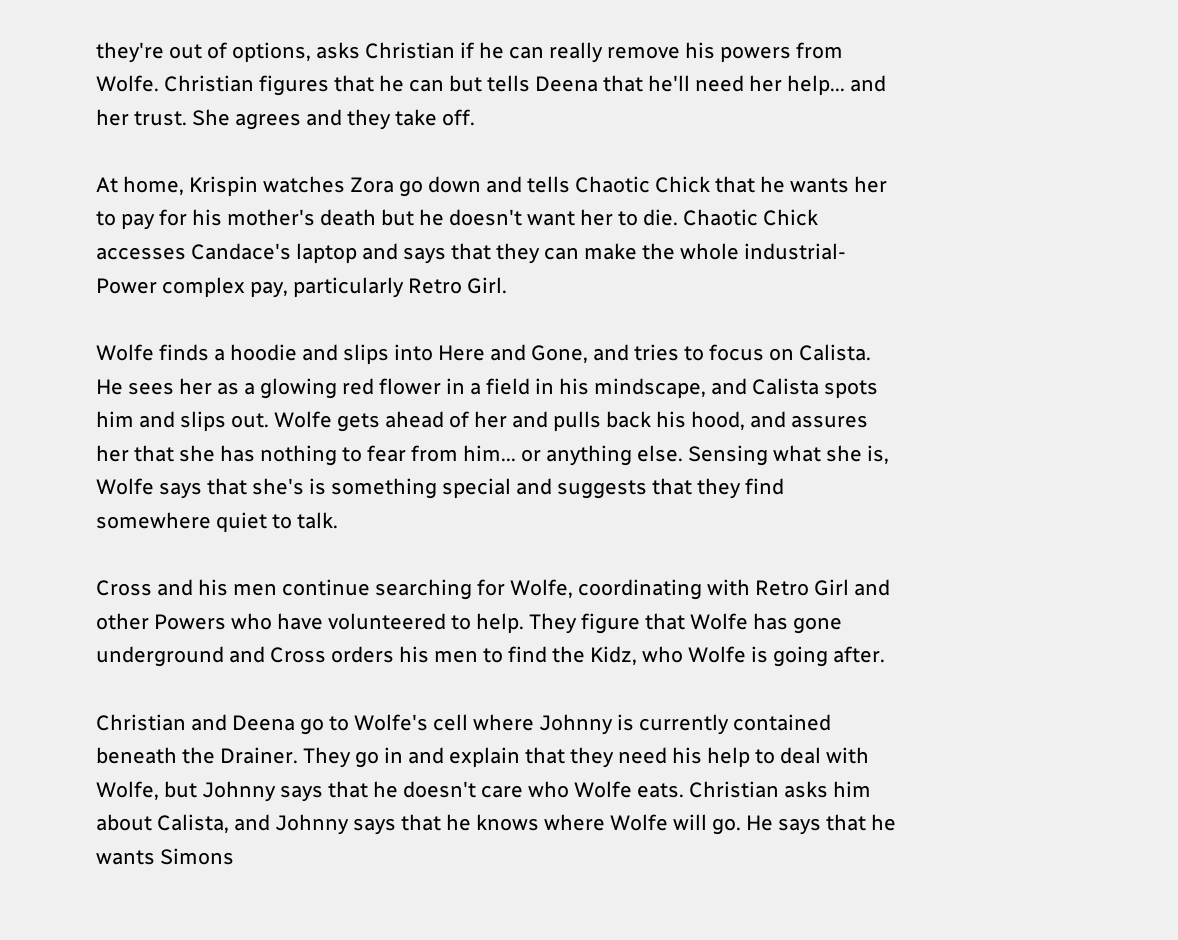they're out of options, asks Christian if he can really remove his powers from Wolfe. Christian figures that he can but tells Deena that he'll need her help... and her trust. She agrees and they take off.

At home, Krispin watches Zora go down and tells Chaotic Chick that he wants her to pay for his mother's death but he doesn't want her to die. Chaotic Chick accesses Candace's laptop and says that they can make the whole industrial-Power complex pay, particularly Retro Girl.

Wolfe finds a hoodie and slips into Here and Gone, and tries to focus on Calista. He sees her as a glowing red flower in a field in his mindscape, and Calista spots him and slips out. Wolfe gets ahead of her and pulls back his hood, and assures her that she has nothing to fear from him... or anything else. Sensing what she is, Wolfe says that she's is something special and suggests that they find somewhere quiet to talk.

Cross and his men continue searching for Wolfe, coordinating with Retro Girl and other Powers who have volunteered to help. They figure that Wolfe has gone underground and Cross orders his men to find the Kidz, who Wolfe is going after.

Christian and Deena go to Wolfe's cell where Johnny is currently contained beneath the Drainer. They go in and explain that they need his help to deal with Wolfe, but Johnny says that he doesn't care who Wolfe eats. Christian asks him about Calista, and Johnny says that he knows where Wolfe will go. He says that he wants Simons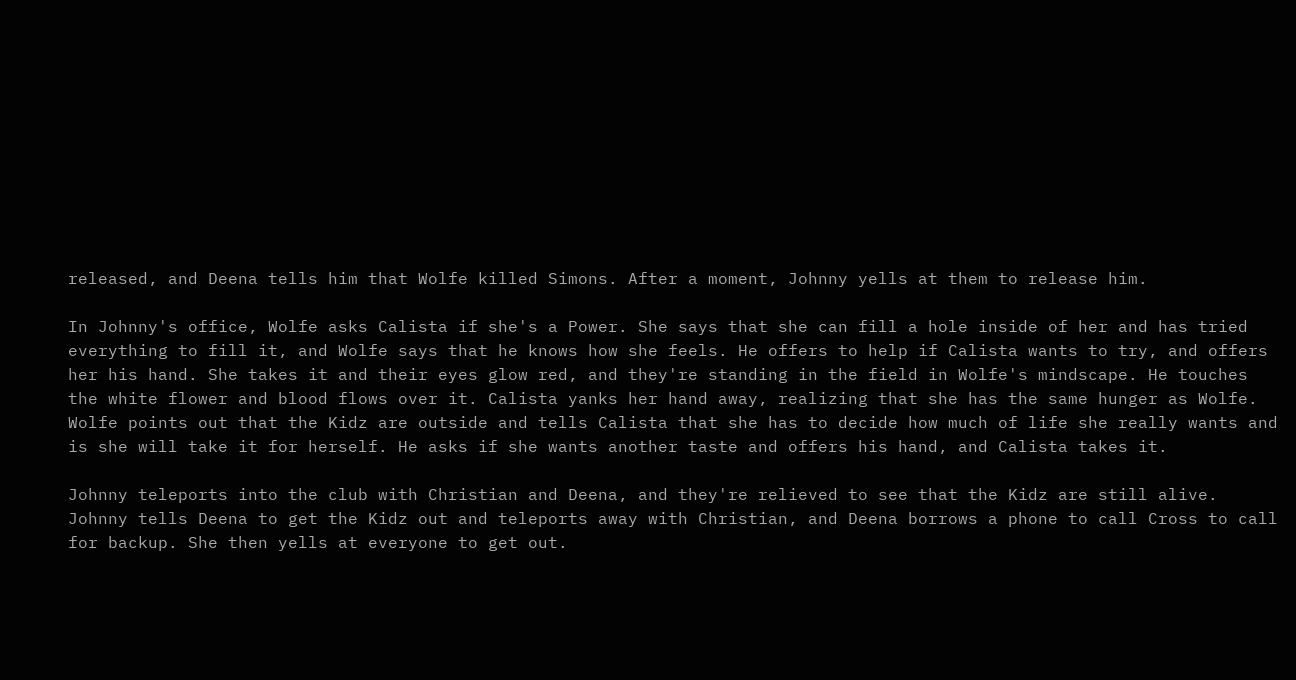released, and Deena tells him that Wolfe killed Simons. After a moment, Johnny yells at them to release him.

In Johnny's office, Wolfe asks Calista if she's a Power. She says that she can fill a hole inside of her and has tried everything to fill it, and Wolfe says that he knows how she feels. He offers to help if Calista wants to try, and offers her his hand. She takes it and their eyes glow red, and they're standing in the field in Wolfe's mindscape. He touches the white flower and blood flows over it. Calista yanks her hand away, realizing that she has the same hunger as Wolfe. Wolfe points out that the Kidz are outside and tells Calista that she has to decide how much of life she really wants and is she will take it for herself. He asks if she wants another taste and offers his hand, and Calista takes it.

Johnny teleports into the club with Christian and Deena, and they're relieved to see that the Kidz are still alive. Johnny tells Deena to get the Kidz out and teleports away with Christian, and Deena borrows a phone to call Cross to call for backup. She then yells at everyone to get out.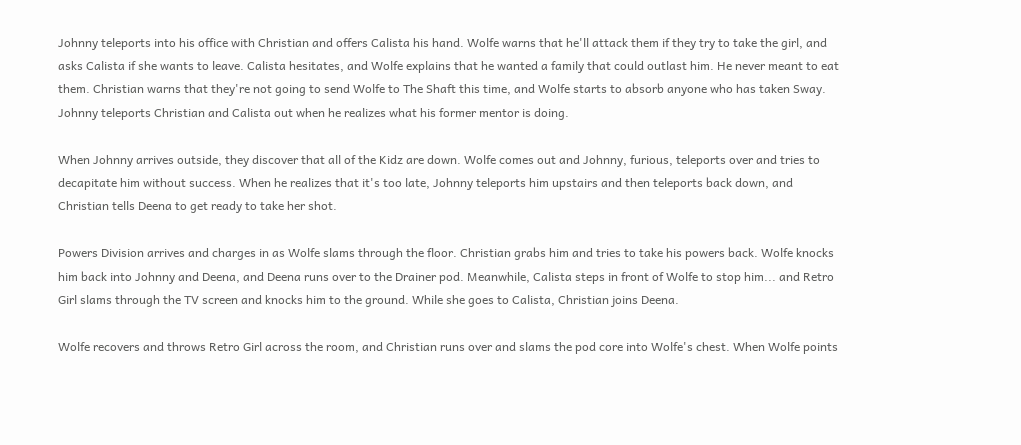Johnny teleports into his office with Christian and offers Calista his hand. Wolfe warns that he'll attack them if they try to take the girl, and asks Calista if she wants to leave. Calista hesitates, and Wolfe explains that he wanted a family that could outlast him. He never meant to eat them. Christian warns that they're not going to send Wolfe to The Shaft this time, and Wolfe starts to absorb anyone who has taken Sway. Johnny teleports Christian and Calista out when he realizes what his former mentor is doing.

When Johnny arrives outside, they discover that all of the Kidz are down. Wolfe comes out and Johnny, furious, teleports over and tries to decapitate him without success. When he realizes that it's too late, Johnny teleports him upstairs and then teleports back down, and Christian tells Deena to get ready to take her shot.

Powers Division arrives and charges in as Wolfe slams through the floor. Christian grabs him and tries to take his powers back. Wolfe knocks him back into Johnny and Deena, and Deena runs over to the Drainer pod. Meanwhile, Calista steps in front of Wolfe to stop him... and Retro Girl slams through the TV screen and knocks him to the ground. While she goes to Calista, Christian joins Deena.

Wolfe recovers and throws Retro Girl across the room, and Christian runs over and slams the pod core into Wolfe's chest. When Wolfe points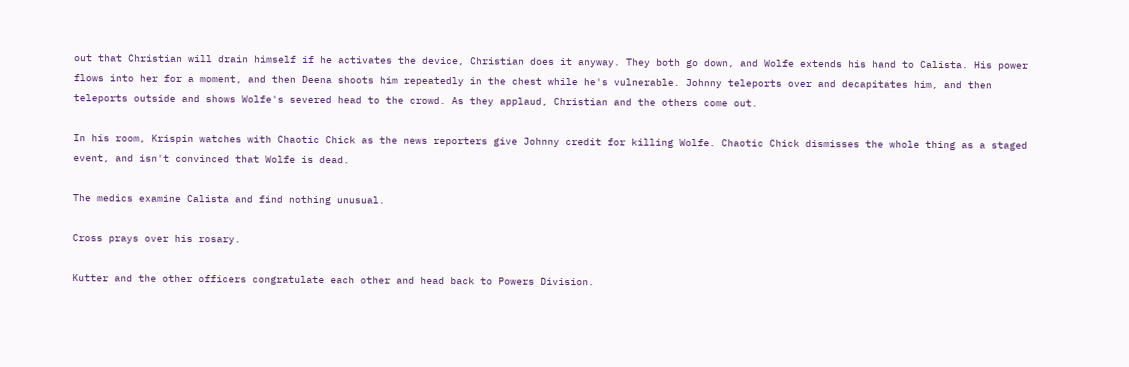out that Christian will drain himself if he activates the device, Christian does it anyway. They both go down, and Wolfe extends his hand to Calista. His power flows into her for a moment, and then Deena shoots him repeatedly in the chest while he's vulnerable. Johnny teleports over and decapitates him, and then teleports outside and shows Wolfe's severed head to the crowd. As they applaud, Christian and the others come out.

In his room, Krispin watches with Chaotic Chick as the news reporters give Johnny credit for killing Wolfe. Chaotic Chick dismisses the whole thing as a staged event, and isn't convinced that Wolfe is dead.

The medics examine Calista and find nothing unusual.

Cross prays over his rosary.

Kutter and the other officers congratulate each other and head back to Powers Division.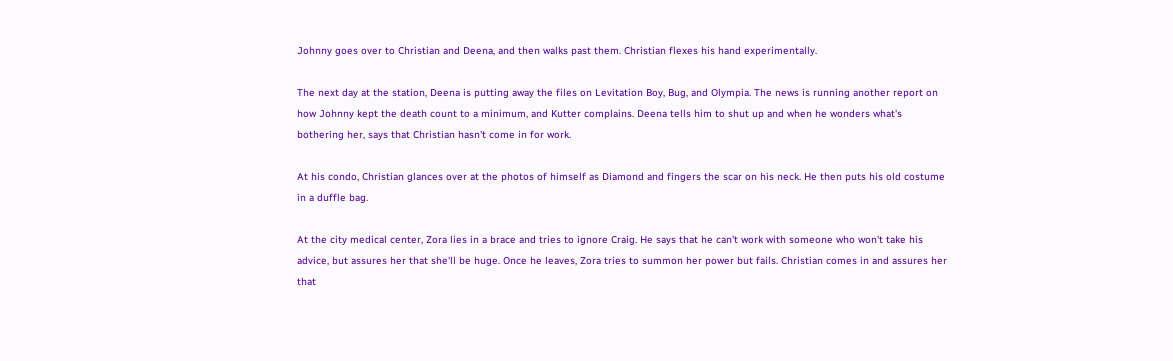Johnny goes over to Christian and Deena, and then walks past them. Christian flexes his hand experimentally.

The next day at the station, Deena is putting away the files on Levitation Boy, Bug, and Olympia. The news is running another report on how Johnny kept the death count to a minimum, and Kutter complains. Deena tells him to shut up and when he wonders what's bothering her, says that Christian hasn't come in for work.

At his condo, Christian glances over at the photos of himself as Diamond and fingers the scar on his neck. He then puts his old costume in a duffle bag.

At the city medical center, Zora lies in a brace and tries to ignore Craig. He says that he can't work with someone who won't take his advice, but assures her that she'll be huge. Once he leaves, Zora tries to summon her power but fails. Christian comes in and assures her that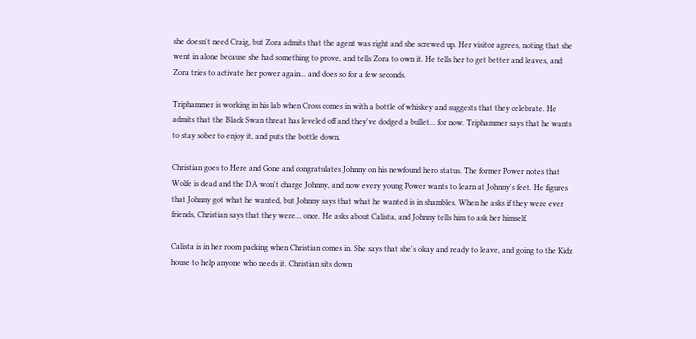she doesn't need Craig, but Zora admits that the agent was right and she screwed up. Her visitor agrees, noting that she went in alone because she had something to prove, and tells Zora to own it. He tells her to get better and leaves, and Zora tries to activate her power again... and does so for a few seconds.

Triphammer is working in his lab when Cross comes in with a bottle of whiskey and suggests that they celebrate. He admits that the Black Swan threat has leveled off and they've dodged a bullet... for now. Triphammer says that he wants to stay sober to enjoy it, and puts the bottle down.

Christian goes to Here and Gone and congratulates Johnny on his newfound hero status. The former Power notes that Wolfe is dead and the DA won't charge Johnny, and now every young Power wants to learn at Johnny's feet. He figures that Johnny got what he wanted, but Johnny says that what he wanted is in shambles. When he asks if they were ever friends, Christian says that they were... once. He asks about Calista, and Johnny tells him to ask her himself.

Calista is in her room packing when Christian comes in. She says that she's okay and ready to leave, and going to the Kidz house to help anyone who needs it. Christian sits down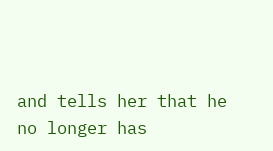and tells her that he no longer has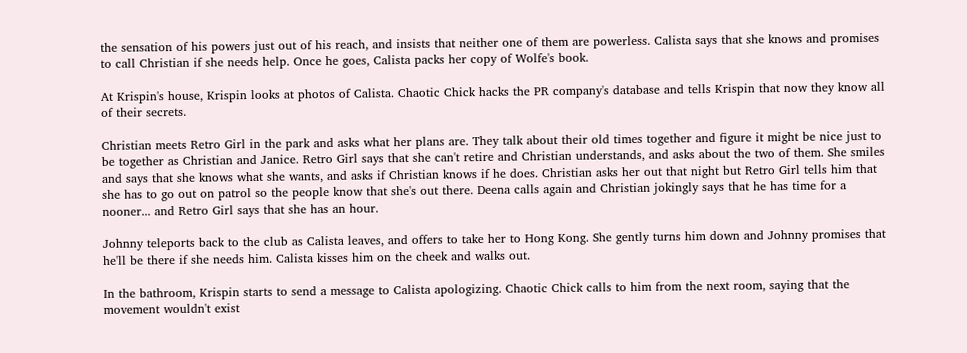the sensation of his powers just out of his reach, and insists that neither one of them are powerless. Calista says that she knows and promises to call Christian if she needs help. Once he goes, Calista packs her copy of Wolfe's book.

At Krispin's house, Krispin looks at photos of Calista. Chaotic Chick hacks the PR company's database and tells Krispin that now they know all of their secrets.

Christian meets Retro Girl in the park and asks what her plans are. They talk about their old times together and figure it might be nice just to be together as Christian and Janice. Retro Girl says that she can't retire and Christian understands, and asks about the two of them. She smiles and says that she knows what she wants, and asks if Christian knows if he does. Christian asks her out that night but Retro Girl tells him that she has to go out on patrol so the people know that she's out there. Deena calls again and Christian jokingly says that he has time for a nooner... and Retro Girl says that she has an hour.

Johnny teleports back to the club as Calista leaves, and offers to take her to Hong Kong. She gently turns him down and Johnny promises that he'll be there if she needs him. Calista kisses him on the cheek and walks out.

In the bathroom, Krispin starts to send a message to Calista apologizing. Chaotic Chick calls to him from the next room, saying that the movement wouldn't exist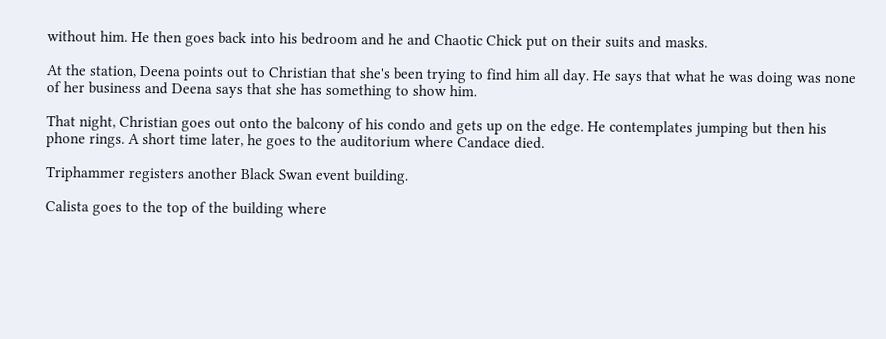without him. He then goes back into his bedroom and he and Chaotic Chick put on their suits and masks.

At the station, Deena points out to Christian that she's been trying to find him all day. He says that what he was doing was none of her business and Deena says that she has something to show him.

That night, Christian goes out onto the balcony of his condo and gets up on the edge. He contemplates jumping but then his phone rings. A short time later, he goes to the auditorium where Candace died.

Triphammer registers another Black Swan event building.

Calista goes to the top of the building where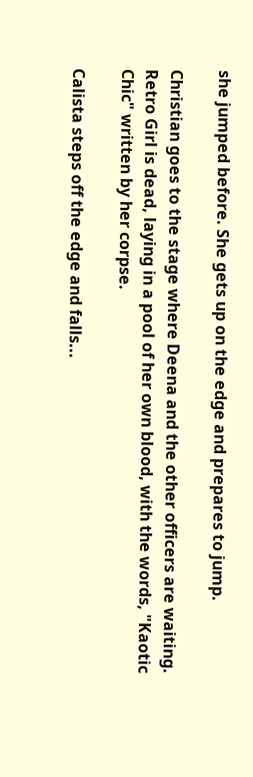she jumped before. She gets up on the edge and prepares to jump.

Christian goes to the stage where Deena and the other officers are waiting. Retro Girl is dead, laying in a pool of her own blood, with the words, "Kaotic Chic" written by her corpse.

Calista steps off the edge and falls...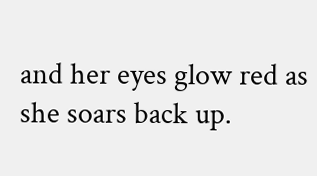and her eyes glow red as she soars back up.